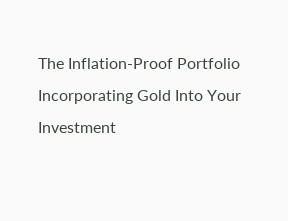The Inflation-Proof Portfolio Incorporating Gold Into Your Investment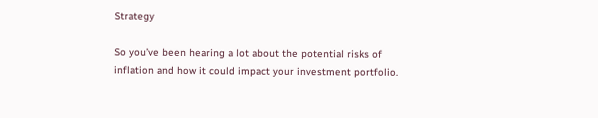Strategy

So you’ve been hearing a lot about the potential risks of inflation and how it could impact your investment portfolio.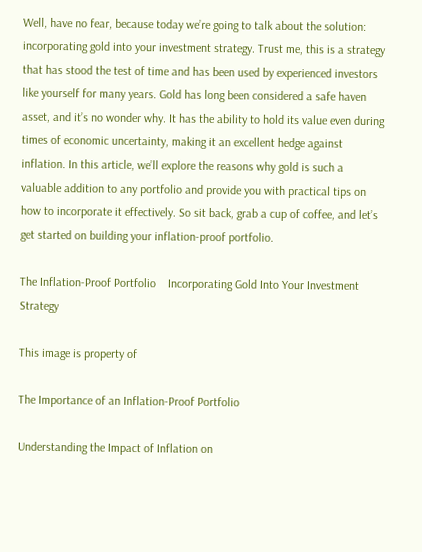Well, have no fear, because today we’re going to talk about the solution: incorporating gold into your investment strategy. Trust me, this is a strategy that has stood the test of time and has been used by experienced investors like yourself for many years. Gold has long been considered a safe haven asset, and it’s no wonder why. It has the ability to hold its value even during times of economic uncertainty, making it an excellent hedge against inflation. In this article, we’ll explore the reasons why gold is such a valuable addition to any portfolio and provide you with practical tips on how to incorporate it effectively. So sit back, grab a cup of coffee, and let’s get started on building your inflation-proof portfolio.

The Inflation-Proof Portfolio    Incorporating Gold Into Your Investment Strategy

This image is property of

The Importance of an Inflation-Proof Portfolio

Understanding the Impact of Inflation on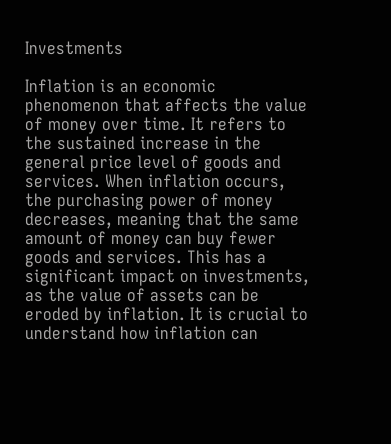Investments

Inflation is an economic phenomenon that affects the value of money over time. It refers to the sustained increase in the general price level of goods and services. When inflation occurs, the purchasing power of money decreases, meaning that the same amount of money can buy fewer goods and services. This has a significant impact on investments, as the value of assets can be eroded by inflation. It is crucial to understand how inflation can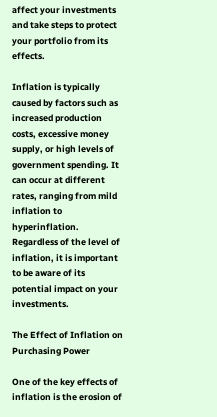affect your investments and take steps to protect your portfolio from its effects.

Inflation is typically caused by factors such as increased production costs, excessive money supply, or high levels of government spending. It can occur at different rates, ranging from mild inflation to hyperinflation. Regardless of the level of inflation, it is important to be aware of its potential impact on your investments.

The Effect of Inflation on Purchasing Power

One of the key effects of inflation is the erosion of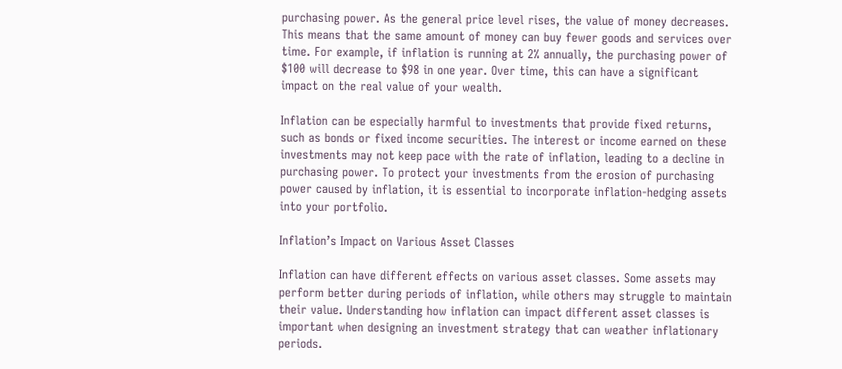purchasing power. As the general price level rises, the value of money decreases. This means that the same amount of money can buy fewer goods and services over time. For example, if inflation is running at 2% annually, the purchasing power of $100 will decrease to $98 in one year. Over time, this can have a significant impact on the real value of your wealth.

Inflation can be especially harmful to investments that provide fixed returns, such as bonds or fixed income securities. The interest or income earned on these investments may not keep pace with the rate of inflation, leading to a decline in purchasing power. To protect your investments from the erosion of purchasing power caused by inflation, it is essential to incorporate inflation-hedging assets into your portfolio.

Inflation’s Impact on Various Asset Classes

Inflation can have different effects on various asset classes. Some assets may perform better during periods of inflation, while others may struggle to maintain their value. Understanding how inflation can impact different asset classes is important when designing an investment strategy that can weather inflationary periods.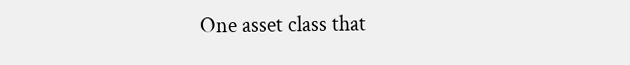One asset class that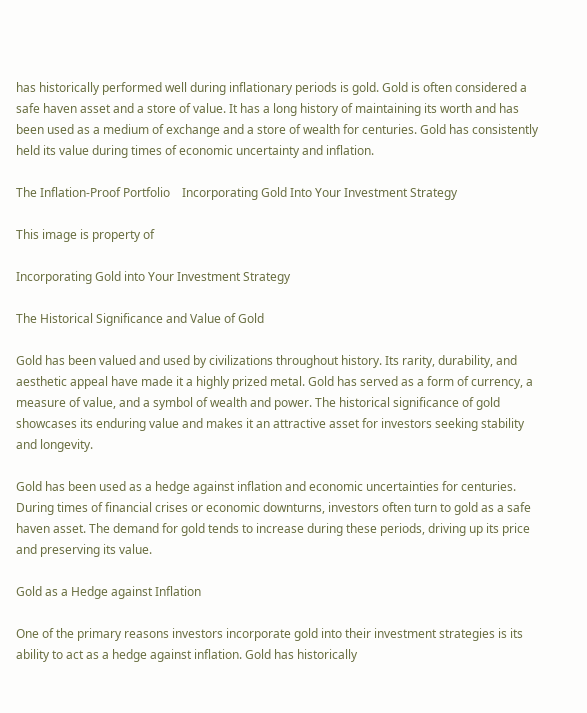has historically performed well during inflationary periods is gold. Gold is often considered a safe haven asset and a store of value. It has a long history of maintaining its worth and has been used as a medium of exchange and a store of wealth for centuries. Gold has consistently held its value during times of economic uncertainty and inflation.

The Inflation-Proof Portfolio    Incorporating Gold Into Your Investment Strategy

This image is property of

Incorporating Gold into Your Investment Strategy

The Historical Significance and Value of Gold

Gold has been valued and used by civilizations throughout history. Its rarity, durability, and aesthetic appeal have made it a highly prized metal. Gold has served as a form of currency, a measure of value, and a symbol of wealth and power. The historical significance of gold showcases its enduring value and makes it an attractive asset for investors seeking stability and longevity.

Gold has been used as a hedge against inflation and economic uncertainties for centuries. During times of financial crises or economic downturns, investors often turn to gold as a safe haven asset. The demand for gold tends to increase during these periods, driving up its price and preserving its value.

Gold as a Hedge against Inflation

One of the primary reasons investors incorporate gold into their investment strategies is its ability to act as a hedge against inflation. Gold has historically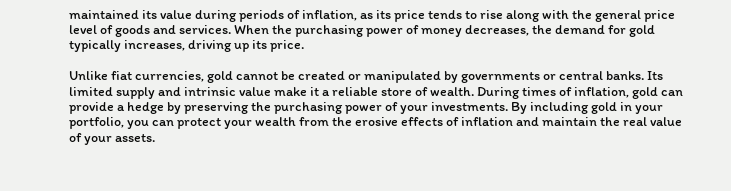maintained its value during periods of inflation, as its price tends to rise along with the general price level of goods and services. When the purchasing power of money decreases, the demand for gold typically increases, driving up its price.

Unlike fiat currencies, gold cannot be created or manipulated by governments or central banks. Its limited supply and intrinsic value make it a reliable store of wealth. During times of inflation, gold can provide a hedge by preserving the purchasing power of your investments. By including gold in your portfolio, you can protect your wealth from the erosive effects of inflation and maintain the real value of your assets.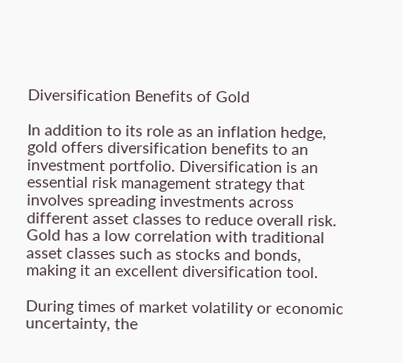Diversification Benefits of Gold

In addition to its role as an inflation hedge, gold offers diversification benefits to an investment portfolio. Diversification is an essential risk management strategy that involves spreading investments across different asset classes to reduce overall risk. Gold has a low correlation with traditional asset classes such as stocks and bonds, making it an excellent diversification tool.

During times of market volatility or economic uncertainty, the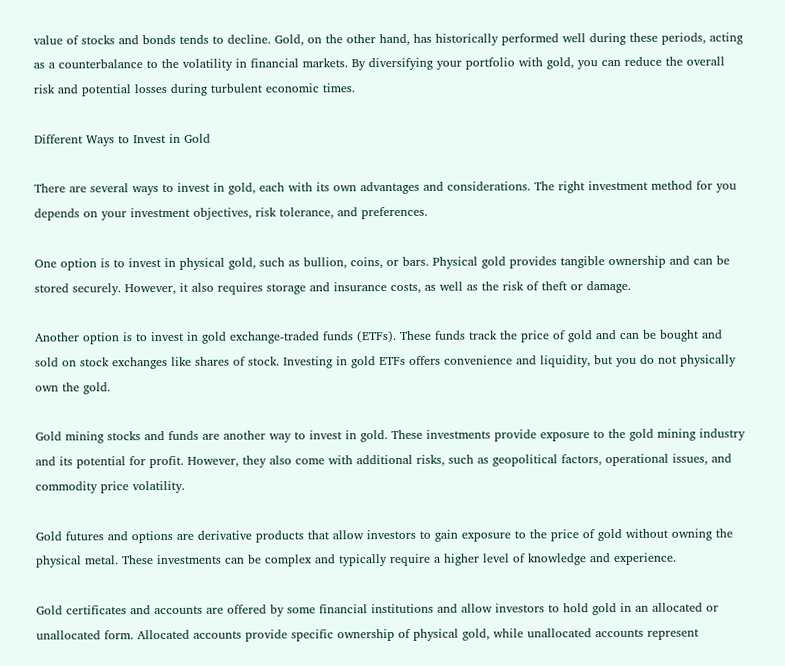value of stocks and bonds tends to decline. Gold, on the other hand, has historically performed well during these periods, acting as a counterbalance to the volatility in financial markets. By diversifying your portfolio with gold, you can reduce the overall risk and potential losses during turbulent economic times.

Different Ways to Invest in Gold

There are several ways to invest in gold, each with its own advantages and considerations. The right investment method for you depends on your investment objectives, risk tolerance, and preferences.

One option is to invest in physical gold, such as bullion, coins, or bars. Physical gold provides tangible ownership and can be stored securely. However, it also requires storage and insurance costs, as well as the risk of theft or damage.

Another option is to invest in gold exchange-traded funds (ETFs). These funds track the price of gold and can be bought and sold on stock exchanges like shares of stock. Investing in gold ETFs offers convenience and liquidity, but you do not physically own the gold.

Gold mining stocks and funds are another way to invest in gold. These investments provide exposure to the gold mining industry and its potential for profit. However, they also come with additional risks, such as geopolitical factors, operational issues, and commodity price volatility.

Gold futures and options are derivative products that allow investors to gain exposure to the price of gold without owning the physical metal. These investments can be complex and typically require a higher level of knowledge and experience.

Gold certificates and accounts are offered by some financial institutions and allow investors to hold gold in an allocated or unallocated form. Allocated accounts provide specific ownership of physical gold, while unallocated accounts represent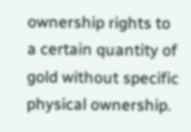ownership rights to a certain quantity of gold without specific physical ownership.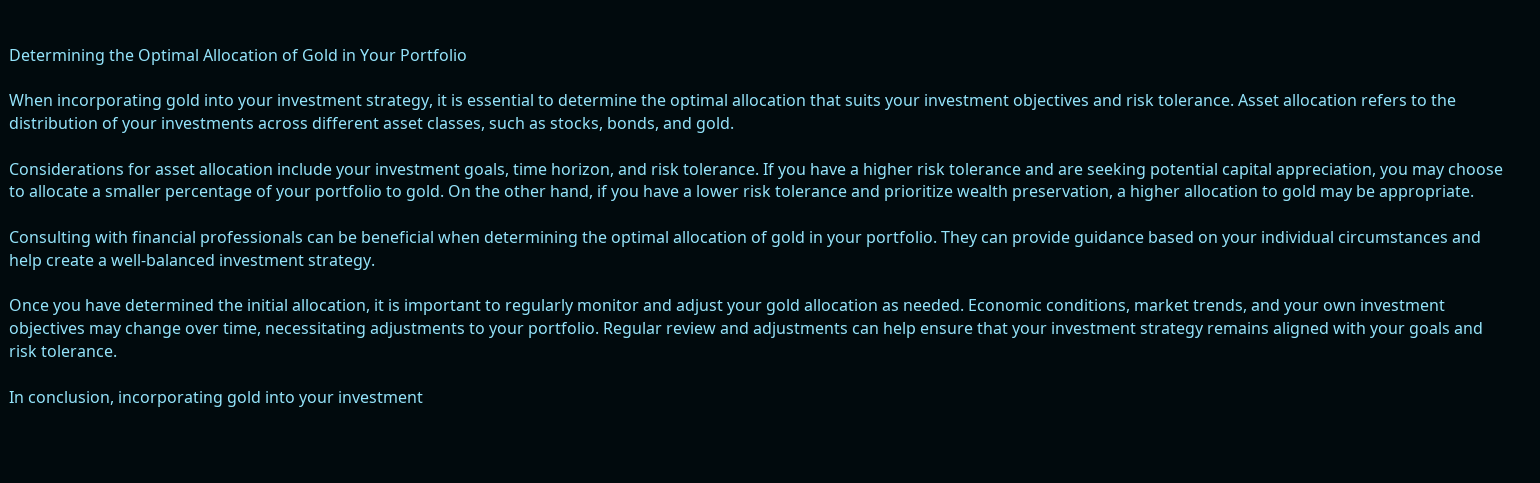Determining the Optimal Allocation of Gold in Your Portfolio

When incorporating gold into your investment strategy, it is essential to determine the optimal allocation that suits your investment objectives and risk tolerance. Asset allocation refers to the distribution of your investments across different asset classes, such as stocks, bonds, and gold.

Considerations for asset allocation include your investment goals, time horizon, and risk tolerance. If you have a higher risk tolerance and are seeking potential capital appreciation, you may choose to allocate a smaller percentage of your portfolio to gold. On the other hand, if you have a lower risk tolerance and prioritize wealth preservation, a higher allocation to gold may be appropriate.

Consulting with financial professionals can be beneficial when determining the optimal allocation of gold in your portfolio. They can provide guidance based on your individual circumstances and help create a well-balanced investment strategy.

Once you have determined the initial allocation, it is important to regularly monitor and adjust your gold allocation as needed. Economic conditions, market trends, and your own investment objectives may change over time, necessitating adjustments to your portfolio. Regular review and adjustments can help ensure that your investment strategy remains aligned with your goals and risk tolerance.

In conclusion, incorporating gold into your investment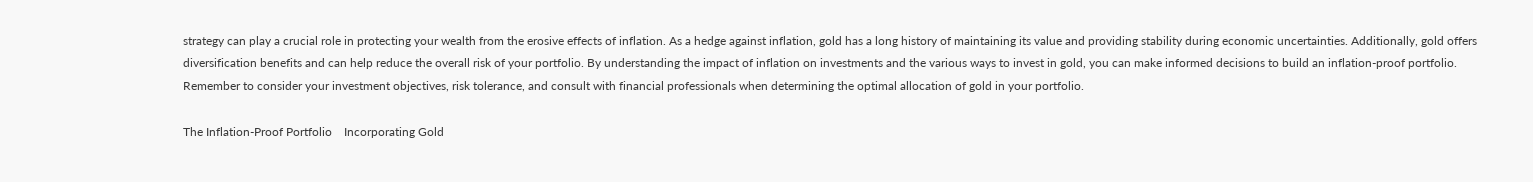strategy can play a crucial role in protecting your wealth from the erosive effects of inflation. As a hedge against inflation, gold has a long history of maintaining its value and providing stability during economic uncertainties. Additionally, gold offers diversification benefits and can help reduce the overall risk of your portfolio. By understanding the impact of inflation on investments and the various ways to invest in gold, you can make informed decisions to build an inflation-proof portfolio. Remember to consider your investment objectives, risk tolerance, and consult with financial professionals when determining the optimal allocation of gold in your portfolio.

The Inflation-Proof Portfolio    Incorporating Gold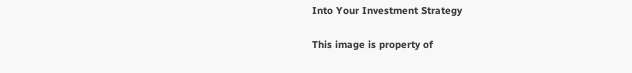Into Your Investment Strategy

This image is property of